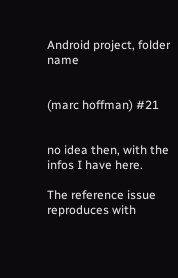Android project, folder name


(marc hoffman) #21


no idea then, with the infos I have here.

The reference issue reproduces with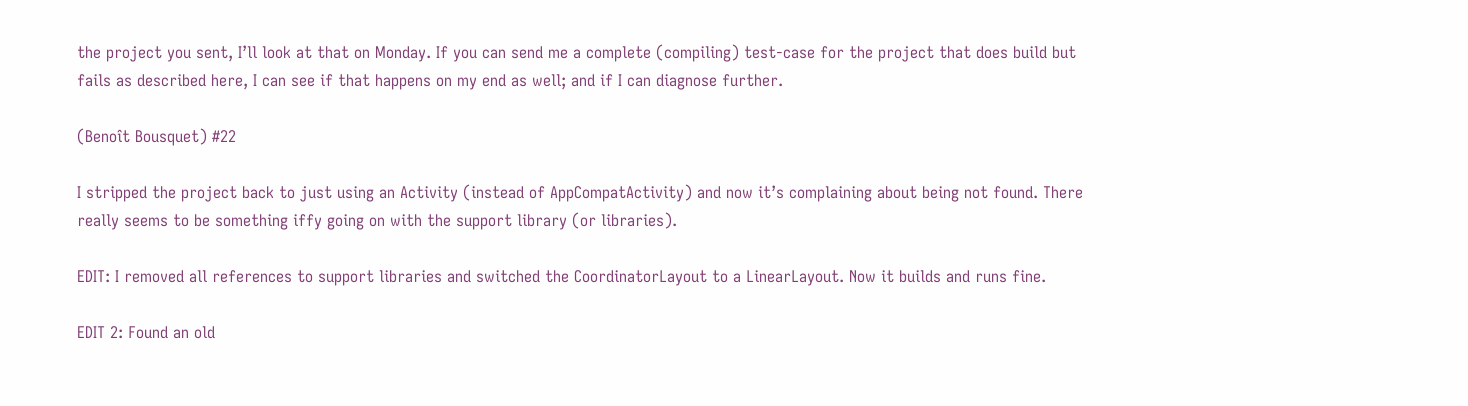the project you sent, I’ll look at that on Monday. If you can send me a complete (compiling) test-case for the project that does build but fails as described here, I can see if that happens on my end as well; and if I can diagnose further.

(Benoît Bousquet) #22

I stripped the project back to just using an Activity (instead of AppCompatActivity) and now it’s complaining about being not found. There really seems to be something iffy going on with the support library (or libraries).

EDIT: I removed all references to support libraries and switched the CoordinatorLayout to a LinearLayout. Now it builds and runs fine.

EDIT 2: Found an old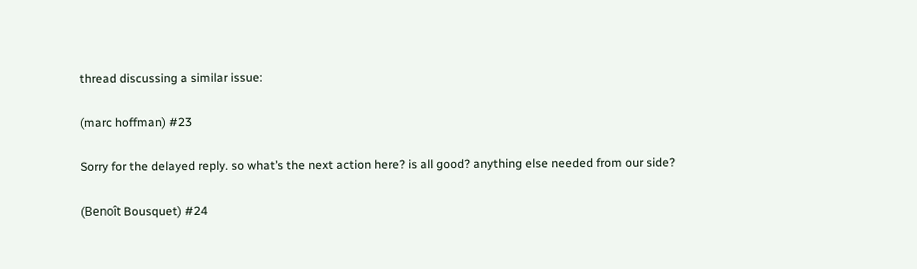thread discussing a similar issue:

(marc hoffman) #23

Sorry for the delayed reply. so what’s the next action here? is all good? anything else needed from our side?

(Benoît Bousquet) #24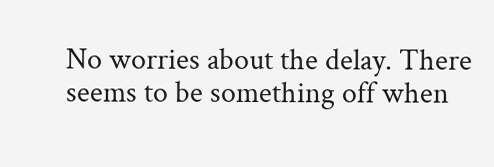No worries about the delay. There seems to be something off when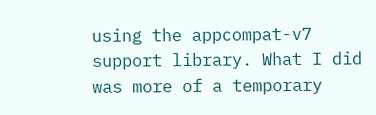using the appcompat-v7 support library. What I did was more of a temporary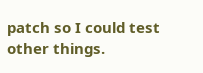patch so I could test other things.